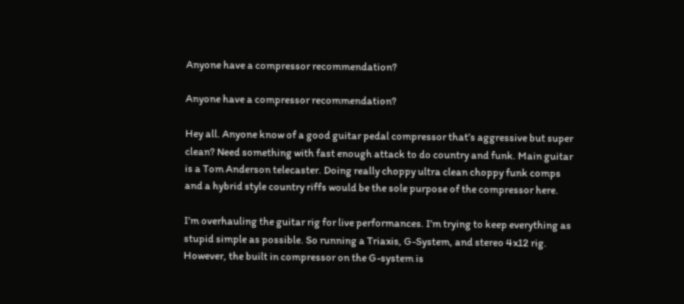Anyone have a compressor recommendation?

Anyone have a compressor recommendation?

Hey all. Anyone know of a good guitar pedal compressor that’s aggressive but super clean? Need something with fast enough attack to do country and funk. Main guitar is a Tom Anderson telecaster. Doing really choppy ultra clean choppy funk comps and a hybrid style country riffs would be the sole purpose of the compressor here.

I’m overhauling the guitar rig for live performances. I’m trying to keep everything as stupid simple as possible. So running a Triaxis, G-System, and stereo 4x12 rig. However, the built in compressor on the G-system is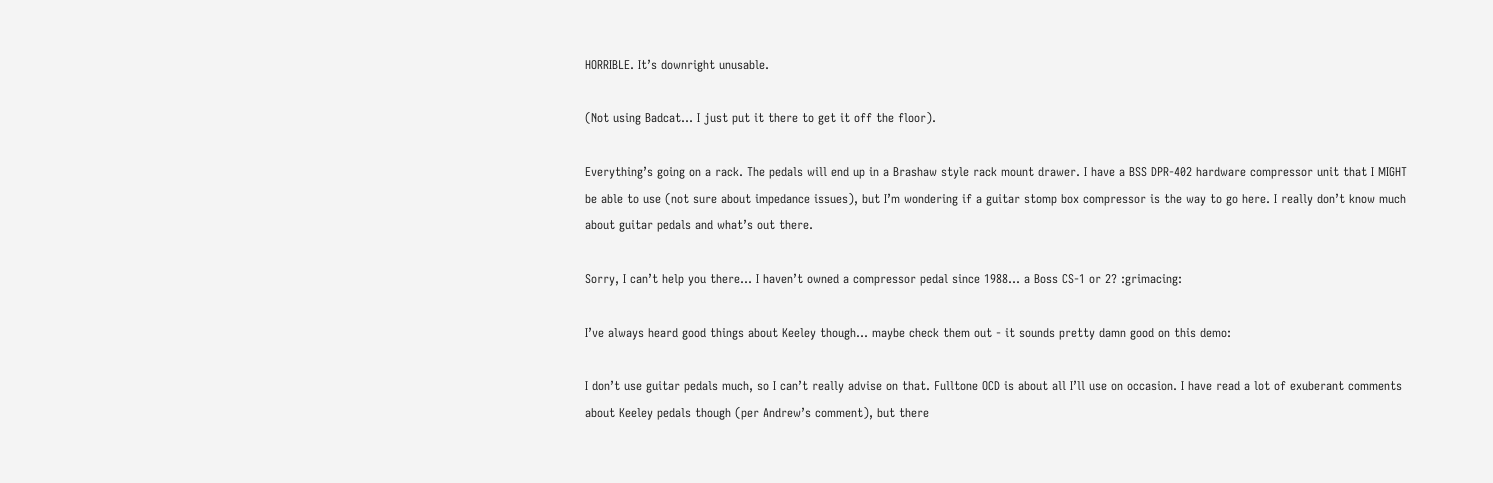HORRIBLE. It’s downright unusable.

(Not using Badcat… I just put it there to get it off the floor).

Everything’s going on a rack. The pedals will end up in a Brashaw style rack mount drawer. I have a BSS DPR-402 hardware compressor unit that I MIGHT be able to use (not sure about impedance issues), but I’m wondering if a guitar stomp box compressor is the way to go here. I really don’t know much about guitar pedals and what’s out there.

Sorry, I can’t help you there… I haven’t owned a compressor pedal since 1988… a Boss CS-1 or 2? :grimacing:

I’ve always heard good things about Keeley though… maybe check them out - it sounds pretty damn good on this demo:

I don’t use guitar pedals much, so I can’t really advise on that. Fulltone OCD is about all I’ll use on occasion. I have read a lot of exuberant comments about Keeley pedals though (per Andrew’s comment), but there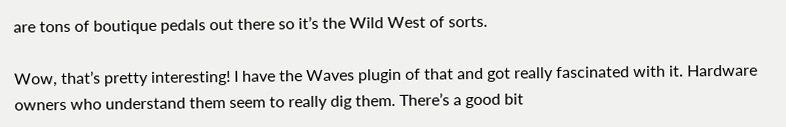are tons of boutique pedals out there so it’s the Wild West of sorts.

Wow, that’s pretty interesting! I have the Waves plugin of that and got really fascinated with it. Hardware owners who understand them seem to really dig them. There’s a good bit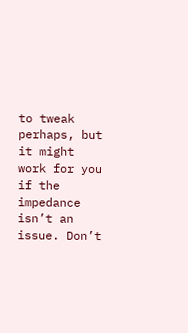to tweak perhaps, but it might work for you if the impedance isn’t an issue. Don’t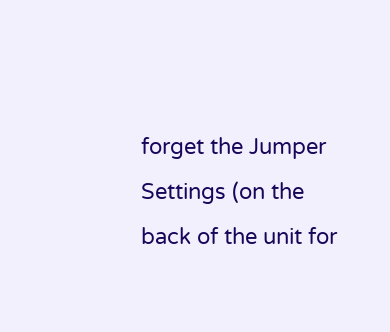forget the Jumper Settings (on the back of the unit for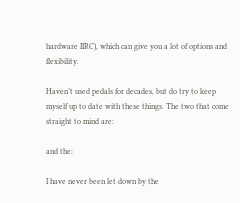hardware IIRC), which can give you a lot of options and flexibility.

Haven’t used pedals for decades, but do try to keep myself up to date with these things. The two that come straight to mind are:

and the:

I have never been let down by the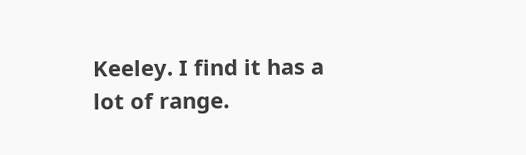Keeley. I find it has a lot of range.